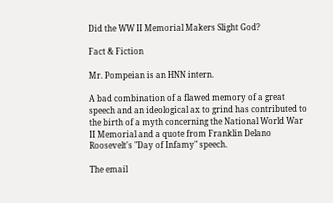Did the WW II Memorial Makers Slight God?

Fact & Fiction

Mr. Pompeian is an HNN intern.

A bad combination of a flawed memory of a great speech and an ideological ax to grind has contributed to the birth of a myth concerning the National World War II Memorial and a quote from Franklin Delano Roosevelt's "Day of Infamy" speech.

The email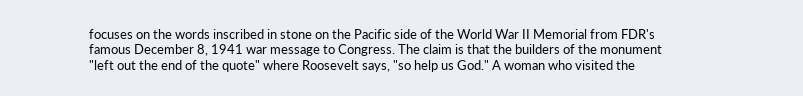focuses on the words inscribed in stone on the Pacific side of the World War II Memorial from FDR's famous December 8, 1941 war message to Congress. The claim is that the builders of the monument "left out the end of the quote" where Roosevelt says, "so help us God." A woman who visited the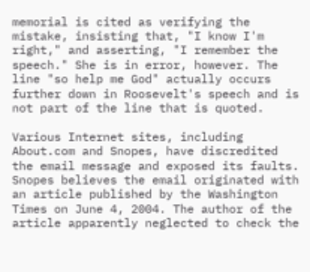memorial is cited as verifying the mistake, insisting that, "I know I'm right," and asserting, "I remember the speech." She is in error, however. The line "so help me God" actually occurs further down in Roosevelt's speech and is not part of the line that is quoted.

Various Internet sites, including About.com and Snopes, have discredited the email message and exposed its faults. Snopes believes the email originated with an article published by the Washington Times on June 4, 2004. The author of the article apparently neglected to check the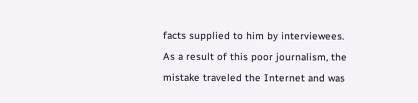facts supplied to him by interviewees. As a result of this poor journalism, the mistake traveled the Internet and was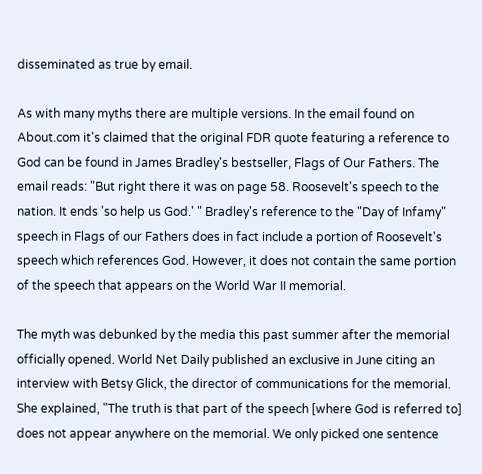disseminated as true by email.

As with many myths there are multiple versions. In the email found on About.com it's claimed that the original FDR quote featuring a reference to God can be found in James Bradley's bestseller, Flags of Our Fathers. The email reads: "But right there it was on page 58. Roosevelt's speech to the nation. It ends 'so help us God.' " Bradley's reference to the "Day of Infamy" speech in Flags of our Fathers does in fact include a portion of Roosevelt's speech which references God. However, it does not contain the same portion of the speech that appears on the World War II memorial.

The myth was debunked by the media this past summer after the memorial officially opened. World Net Daily published an exclusive in June citing an interview with Betsy Glick, the director of communications for the memorial. She explained, "The truth is that part of the speech [where God is referred to] does not appear anywhere on the memorial. We only picked one sentence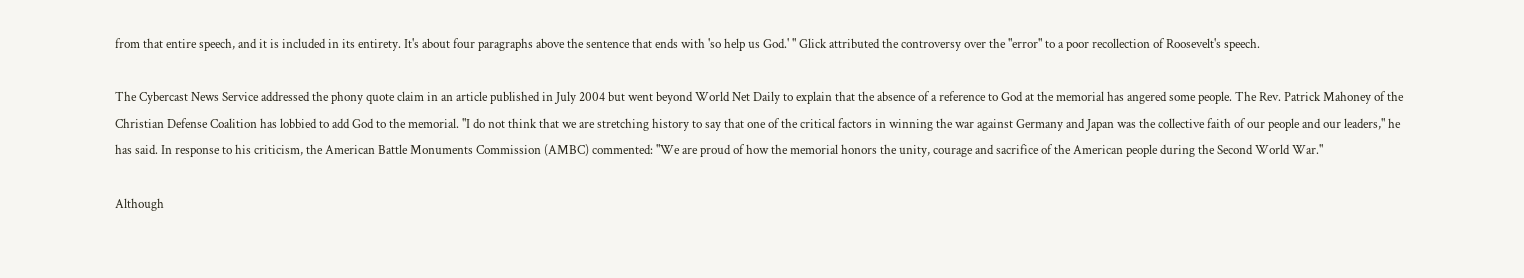from that entire speech, and it is included in its entirety. It's about four paragraphs above the sentence that ends with 'so help us God.' " Glick attributed the controversy over the "error" to a poor recollection of Roosevelt's speech.

The Cybercast News Service addressed the phony quote claim in an article published in July 2004 but went beyond World Net Daily to explain that the absence of a reference to God at the memorial has angered some people. The Rev. Patrick Mahoney of the Christian Defense Coalition has lobbied to add God to the memorial. "I do not think that we are stretching history to say that one of the critical factors in winning the war against Germany and Japan was the collective faith of our people and our leaders," he has said. In response to his criticism, the American Battle Monuments Commission (AMBC) commented: "We are proud of how the memorial honors the unity, courage and sacrifice of the American people during the Second World War."

Although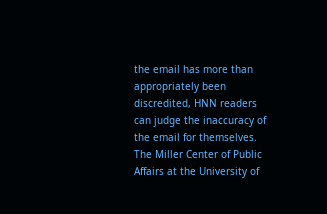the email has more than appropriately been discredited, HNN readers can judge the inaccuracy of the email for themselves. The Miller Center of Public Affairs at the University of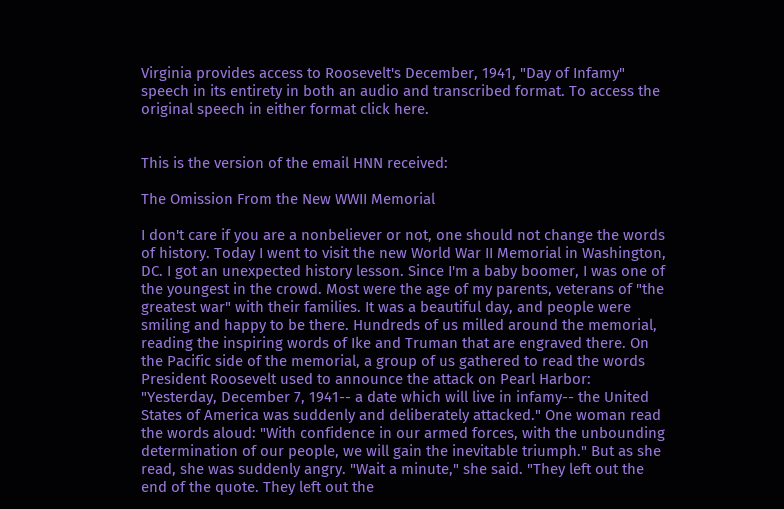Virginia provides access to Roosevelt's December, 1941, "Day of Infamy" speech in its entirety in both an audio and transcribed format. To access the original speech in either format click here.


This is the version of the email HNN received:

The Omission From the New WWII Memorial

I don't care if you are a nonbeliever or not, one should not change the words of history. Today I went to visit the new World War II Memorial in Washington, DC. I got an unexpected history lesson. Since I'm a baby boomer, I was one of the youngest in the crowd. Most were the age of my parents, veterans of "the greatest war" with their families. It was a beautiful day, and people were smiling and happy to be there. Hundreds of us milled around the memorial, reading the inspiring words of Ike and Truman that are engraved there. On the Pacific side of the memorial, a group of us gathered to read the words President Roosevelt used to announce the attack on Pearl Harbor: "Yesterday, December 7, 1941-- a date which will live in infamy-- the United States of America was suddenly and deliberately attacked." One woman read the words aloud: "With confidence in our armed forces, with the unbounding determination of our people, we will gain the inevitable triumph." But as she read, she was suddenly angry. "Wait a minute," she said. "They left out the end of the quote. They left out the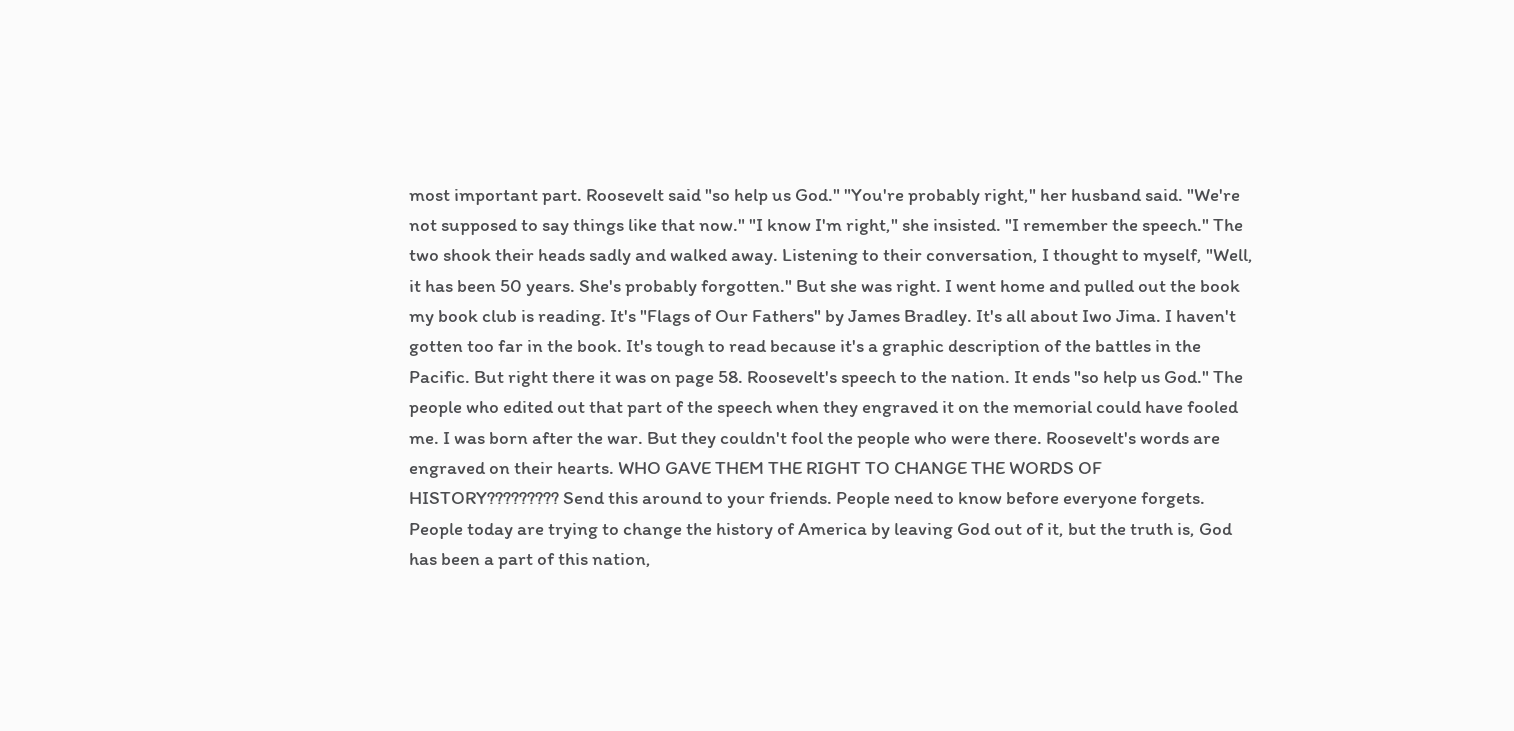most important part. Roosevelt said "so help us God." "You're probably right," her husband said. "We're not supposed to say things like that now." "I know I'm right," she insisted. "I remember the speech." The two shook their heads sadly and walked away. Listening to their conversation, I thought to myself, "Well, it has been 50 years. She's probably forgotten." But she was right. I went home and pulled out the book my book club is reading. It's "Flags of Our Fathers" by James Bradley. It's all about Iwo Jima. I haven't gotten too far in the book. It's tough to read because it's a graphic description of the battles in the Pacific. But right there it was on page 58. Roosevelt's speech to the nation. It ends "so help us God." The people who edited out that part of the speech when they engraved it on the memorial could have fooled me. I was born after the war. But they couldn't fool the people who were there. Roosevelt's words are engraved on their hearts. WHO GAVE THEM THE RIGHT TO CHANGE THE WORDS OF HISTORY????????? Send this around to your friends. People need to know before everyone forgets. People today are trying to change the history of America by leaving God out of it, but the truth is, God has been a part of this nation,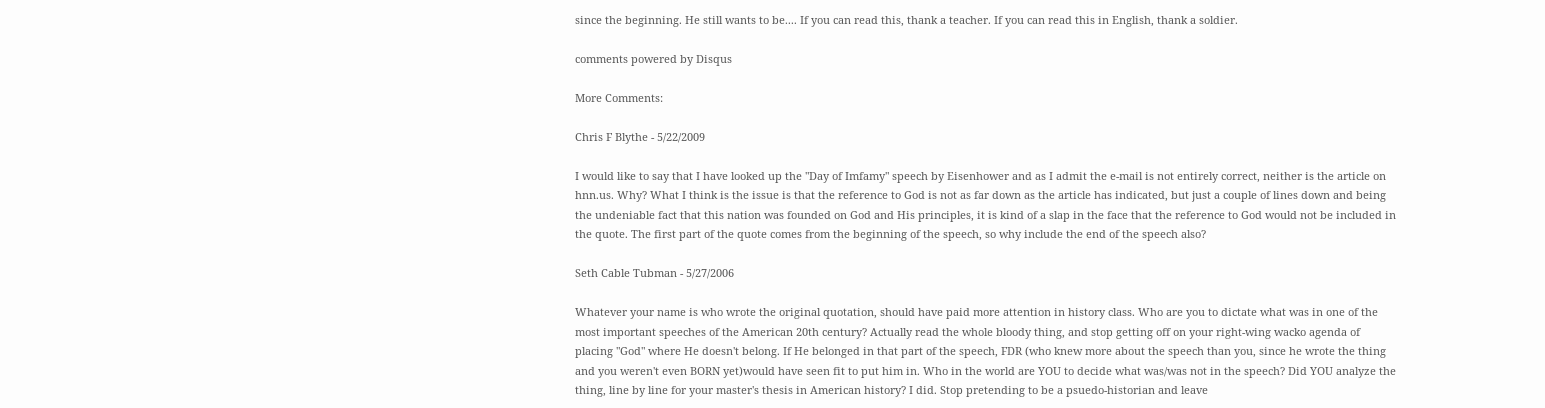since the beginning. He still wants to be.... If you can read this, thank a teacher. If you can read this in English, thank a soldier.

comments powered by Disqus

More Comments:

Chris F Blythe - 5/22/2009

I would like to say that I have looked up the "Day of Imfamy" speech by Eisenhower and as I admit the e-mail is not entirely correct, neither is the article on hnn.us. Why? What I think is the issue is that the reference to God is not as far down as the article has indicated, but just a couple of lines down and being the undeniable fact that this nation was founded on God and His principles, it is kind of a slap in the face that the reference to God would not be included in the quote. The first part of the quote comes from the beginning of the speech, so why include the end of the speech also?

Seth Cable Tubman - 5/27/2006

Whatever your name is who wrote the original quotation, should have paid more attention in history class. Who are you to dictate what was in one of the most important speeches of the American 20th century? Actually read the whole bloody thing, and stop getting off on your right-wing wacko agenda of placing "God" where He doesn't belong. If He belonged in that part of the speech, FDR (who knew more about the speech than you, since he wrote the thing and you weren't even BORN yet)would have seen fit to put him in. Who in the world are YOU to decide what was/was not in the speech? Did YOU analyze the thing, line by line for your master's thesis in American history? I did. Stop pretending to be a psuedo-historian and leave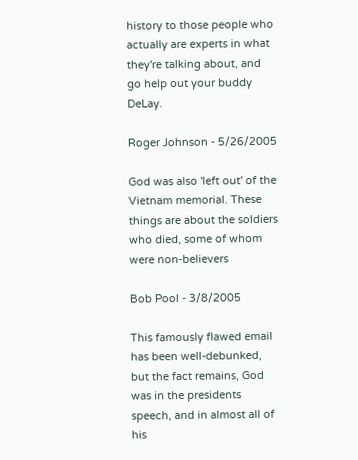history to those people who actually are experts in what they're talking about, and go help out your buddy DeLay.

Roger Johnson - 5/26/2005

God was also 'left out' of the Vietnam memorial. These things are about the soldiers who died, some of whom were non-believers

Bob Pool - 3/8/2005

This famously flawed email has been well-debunked, but the fact remains, God was in the presidents speech, and in almost all of his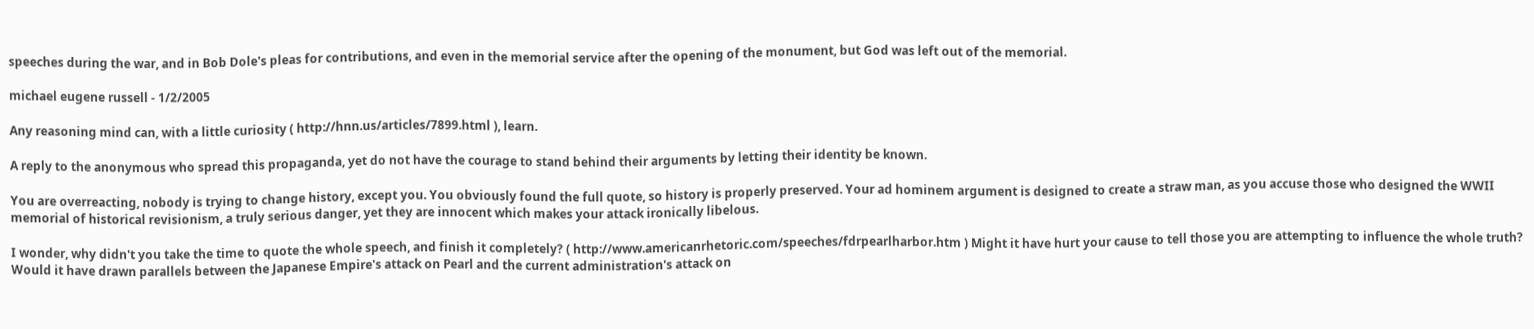speeches during the war, and in Bob Dole's pleas for contributions, and even in the memorial service after the opening of the monument, but God was left out of the memorial.

michael eugene russell - 1/2/2005

Any reasoning mind can, with a little curiosity ( http://hnn.us/articles/7899.html ), learn.

A reply to the anonymous who spread this propaganda, yet do not have the courage to stand behind their arguments by letting their identity be known.

You are overreacting, nobody is trying to change history, except you. You obviously found the full quote, so history is properly preserved. Your ad hominem argument is designed to create a straw man, as you accuse those who designed the WWII memorial of historical revisionism, a truly serious danger, yet they are innocent which makes your attack ironically libelous.

I wonder, why didn't you take the time to quote the whole speech, and finish it completely? ( http://www.americanrhetoric.com/speeches/fdrpearlharbor.htm ) Might it have hurt your cause to tell those you are attempting to influence the whole truth? Would it have drawn parallels between the Japanese Empire's attack on Pearl and the current administration's attack on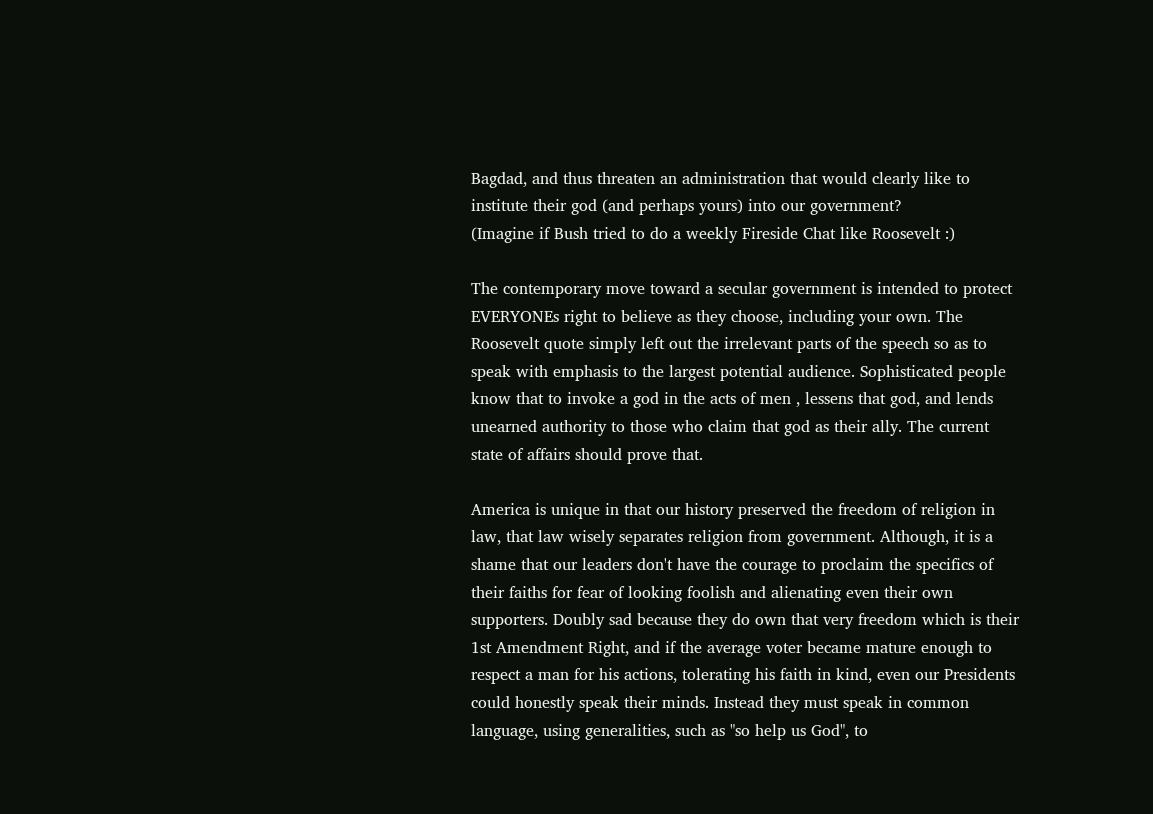Bagdad, and thus threaten an administration that would clearly like to institute their god (and perhaps yours) into our government?
(Imagine if Bush tried to do a weekly Fireside Chat like Roosevelt :)

The contemporary move toward a secular government is intended to protect EVERYONEs right to believe as they choose, including your own. The Roosevelt quote simply left out the irrelevant parts of the speech so as to speak with emphasis to the largest potential audience. Sophisticated people know that to invoke a god in the acts of men , lessens that god, and lends unearned authority to those who claim that god as their ally. The current state of affairs should prove that.

America is unique in that our history preserved the freedom of religion in law, that law wisely separates religion from government. Although, it is a shame that our leaders don't have the courage to proclaim the specifics of their faiths for fear of looking foolish and alienating even their own supporters. Doubly sad because they do own that very freedom which is their 1st Amendment Right, and if the average voter became mature enough to respect a man for his actions, tolerating his faith in kind, even our Presidents could honestly speak their minds. Instead they must speak in common language, using generalities, such as "so help us God", to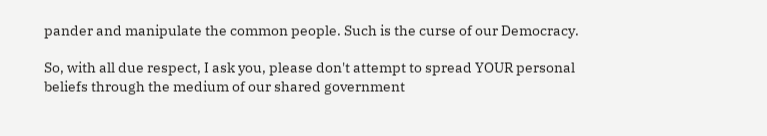pander and manipulate the common people. Such is the curse of our Democracy.

So, with all due respect, I ask you, please don't attempt to spread YOUR personal beliefs through the medium of our shared government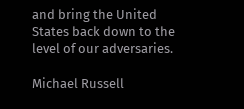and bring the United States back down to the level of our adversaries.

Michael Russell